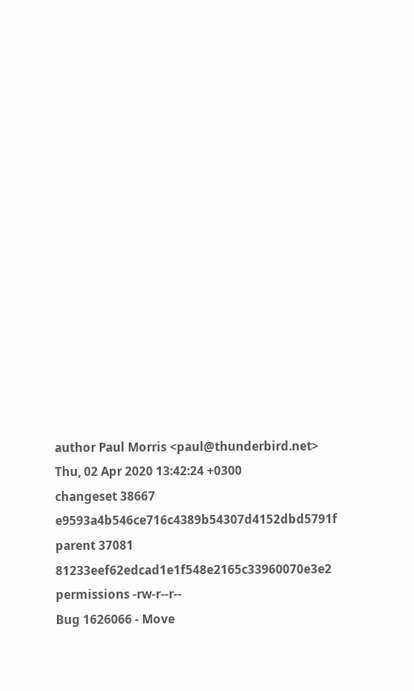author Paul Morris <paul@thunderbird.net>
Thu, 02 Apr 2020 13:42:24 +0300
changeset 38667 e9593a4b546ce716c4389b54307d4152dbd5791f
parent 37081 81233eef62edcad1e1f548e2165c33960070e3e2
permissions -rw-r--r--
Bug 1626066 - Move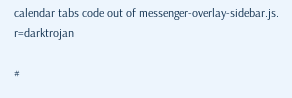calendar tabs code out of messenger-overlay-sidebar.js. r=darktrojan

#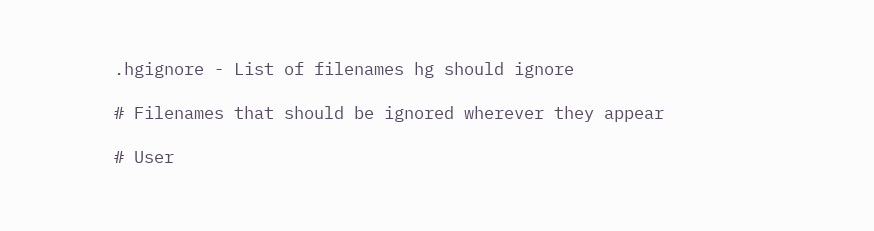.hgignore - List of filenames hg should ignore

# Filenames that should be ignored wherever they appear

# User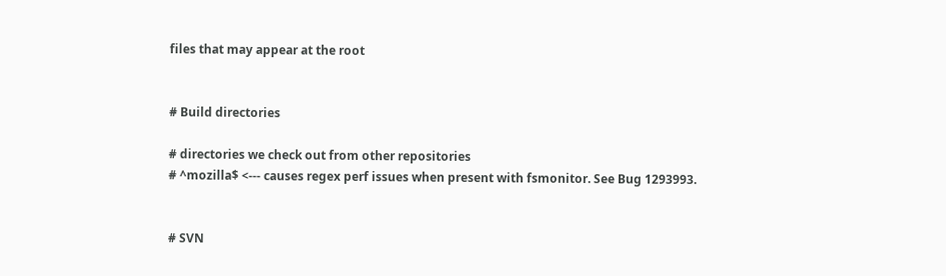files that may appear at the root


# Build directories

# directories we check out from other repositories
# ^mozilla$ <--- causes regex perf issues when present with fsmonitor. See Bug 1293993.


# SVN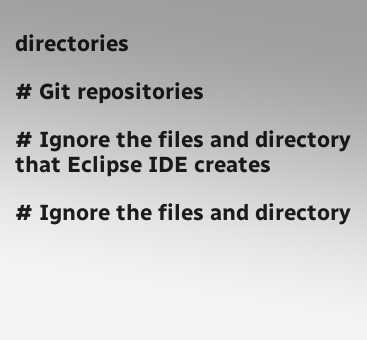directories

# Git repositories

# Ignore the files and directory that Eclipse IDE creates

# Ignore the files and directory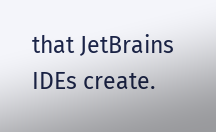that JetBrains IDEs create.